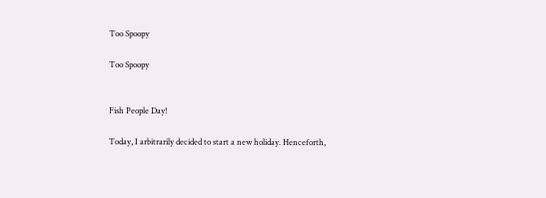Too Spoopy

Too Spoopy


Fish People Day!

Today, I arbitrarily decided to start a new holiday. Henceforth,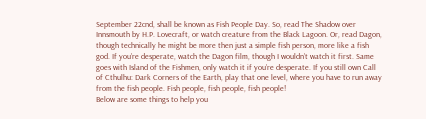September 22cnd, shall be known as Fish People Day. So, read The Shadow over Innsmouth by H.P. Lovecraft, or watch creature from the Black Lagoon. Or, read Dagon, though technically he might be more then just a simple fish person, more like a fish god. If you’re desperate, watch the Dagon film, though I wouldn’t watch it first. Same goes with Island of the Fishmen, only watch it if you’re desperate. If you still own Call of Cthulhu: Dark Corners of the Earth, play that one level, where you have to run away from the fish people. Fish people, fish people, fish people!
Below are some things to help you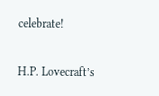celebrate!

H.P. Lovecraft’s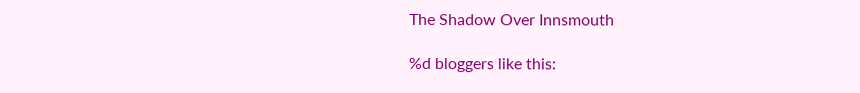The Shadow Over Innsmouth

%d bloggers like this: